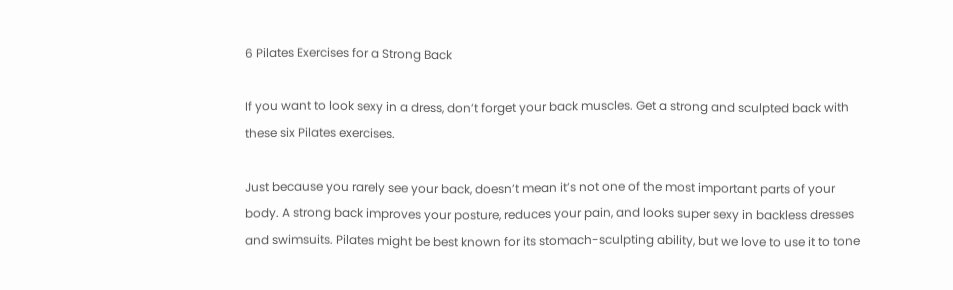6 Pilates Exercises for a Strong Back

If you want to look sexy in a dress, don’t forget your back muscles. Get a strong and sculpted back with these six Pilates exercises.

Just because you rarely see your back, doesn’t mean it’s not one of the most important parts of your body. A strong back improves your posture, reduces your pain, and looks super sexy in backless dresses and swimsuits. Pilates might be best known for its stomach-sculpting ability, but we love to use it to tone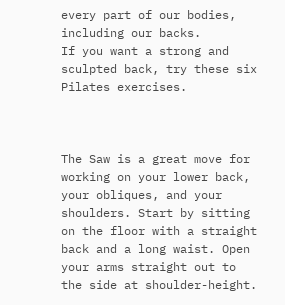every part of our bodies, including our backs.
If you want a strong and sculpted back, try these six Pilates exercises.



The Saw is a great move for working on your lower back, your obliques, and your shoulders. Start by sitting on the floor with a straight back and a long waist. Open your arms straight out to the side at shoulder-height.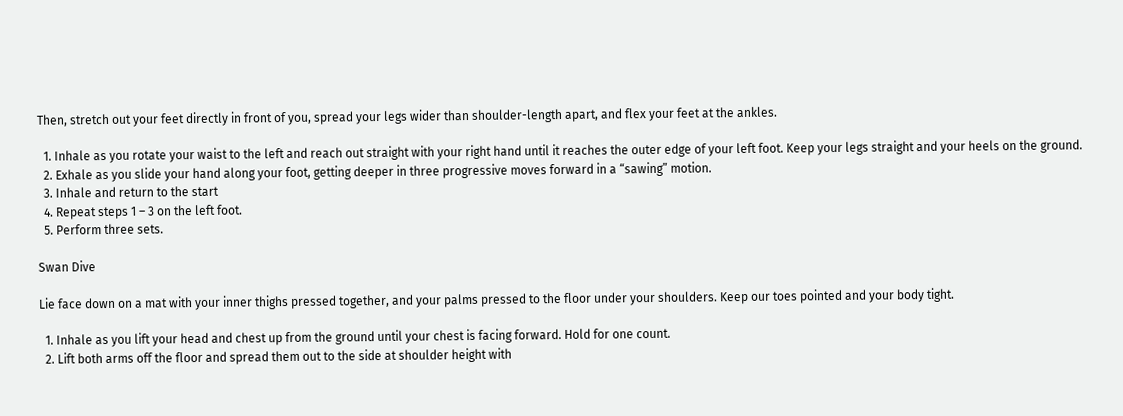Then, stretch out your feet directly in front of you, spread your legs wider than shoulder-length apart, and flex your feet at the ankles.

  1. Inhale as you rotate your waist to the left and reach out straight with your right hand until it reaches the outer edge of your left foot. Keep your legs straight and your heels on the ground.
  2. Exhale as you slide your hand along your foot, getting deeper in three progressive moves forward in a “sawing” motion.
  3. Inhale and return to the start
  4. Repeat steps 1 – 3 on the left foot.
  5. Perform three sets.

Swan Dive

Lie face down on a mat with your inner thighs pressed together, and your palms pressed to the floor under your shoulders. Keep our toes pointed and your body tight.

  1. Inhale as you lift your head and chest up from the ground until your chest is facing forward. Hold for one count.
  2. Lift both arms off the floor and spread them out to the side at shoulder height with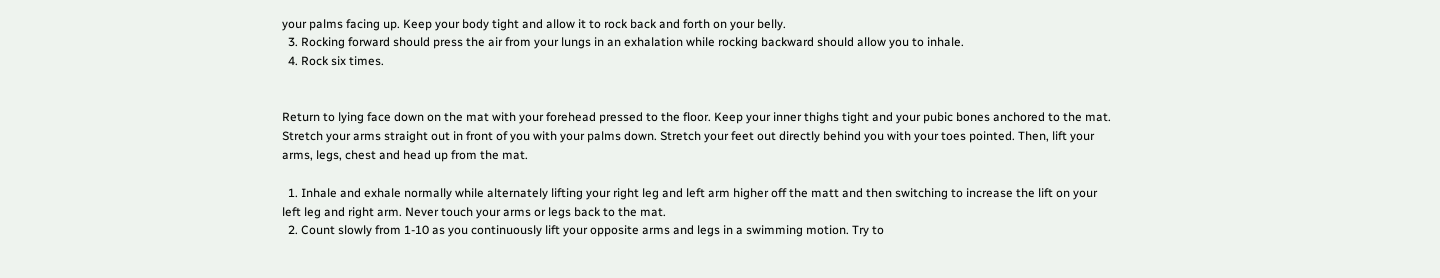your palms facing up. Keep your body tight and allow it to rock back and forth on your belly.
  3. Rocking forward should press the air from your lungs in an exhalation while rocking backward should allow you to inhale.
  4. Rock six times.


Return to lying face down on the mat with your forehead pressed to the floor. Keep your inner thighs tight and your pubic bones anchored to the mat. Stretch your arms straight out in front of you with your palms down. Stretch your feet out directly behind you with your toes pointed. Then, lift your arms, legs, chest and head up from the mat.

  1. Inhale and exhale normally while alternately lifting your right leg and left arm higher off the matt and then switching to increase the lift on your left leg and right arm. Never touch your arms or legs back to the mat.
  2. Count slowly from 1-10 as you continuously lift your opposite arms and legs in a swimming motion. Try to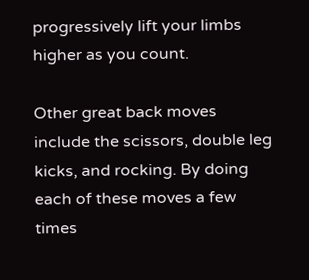progressively lift your limbs higher as you count.

Other great back moves include the scissors, double leg kicks, and rocking. By doing each of these moves a few times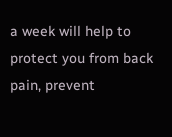a week will help to protect you from back pain, prevent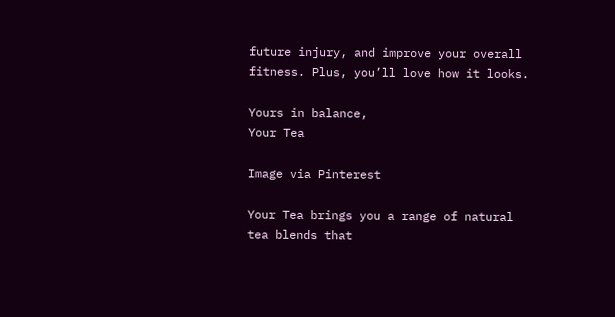future injury, and improve your overall fitness. Plus, you’ll love how it looks.

Yours in balance,
Your Tea

Image via Pinterest

Your Tea brings you a range of natural tea blends that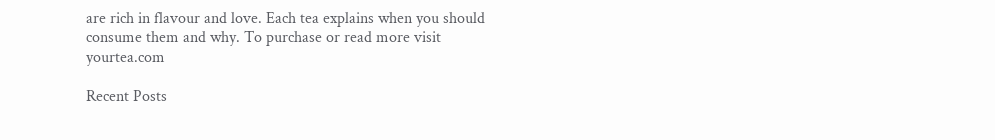are rich in flavour and love. Each tea explains when you should consume them and why. To purchase or read more visit yourtea.com

Recent Posts